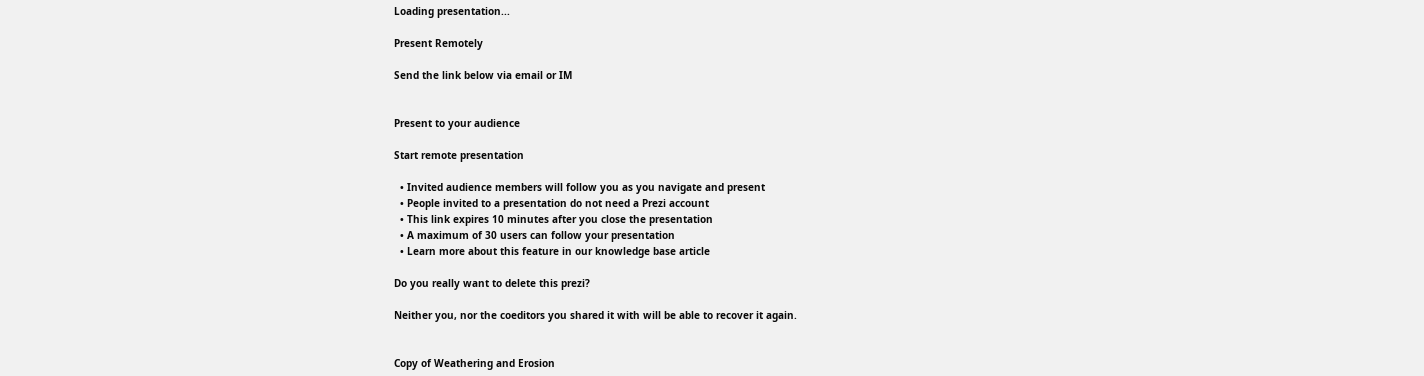Loading presentation...

Present Remotely

Send the link below via email or IM


Present to your audience

Start remote presentation

  • Invited audience members will follow you as you navigate and present
  • People invited to a presentation do not need a Prezi account
  • This link expires 10 minutes after you close the presentation
  • A maximum of 30 users can follow your presentation
  • Learn more about this feature in our knowledge base article

Do you really want to delete this prezi?

Neither you, nor the coeditors you shared it with will be able to recover it again.


Copy of Weathering and Erosion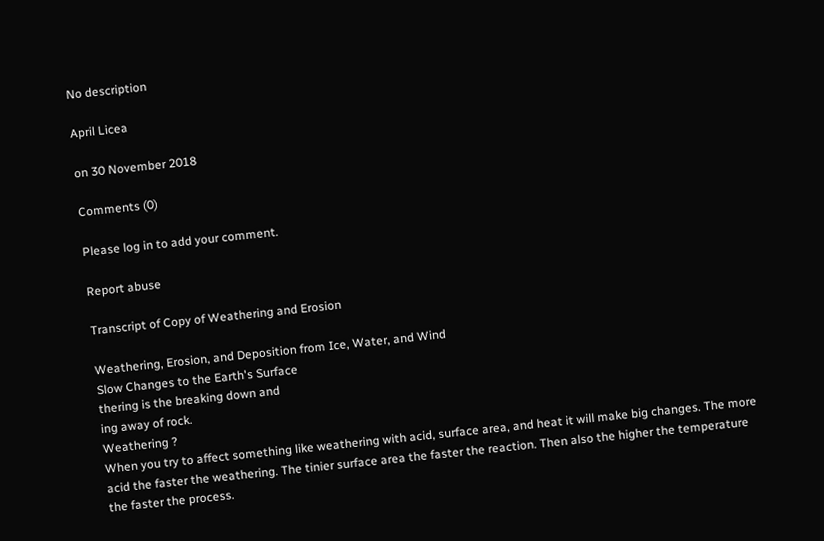No description

April Licea

on 30 November 2018

Comments (0)

Please log in to add your comment.

Report abuse

Transcript of Copy of Weathering and Erosion

Weathering, Erosion, and Deposition from Ice, Water, and Wind
Slow Changes to the Earth's Surface
thering is the breaking down and
ing away of rock.
Weathering ?
When you try to affect something like weathering with acid, surface area, and heat it will make big changes. The more acid the faster the weathering. The tinier surface area the faster the reaction. Then also the higher the temperature the faster the process.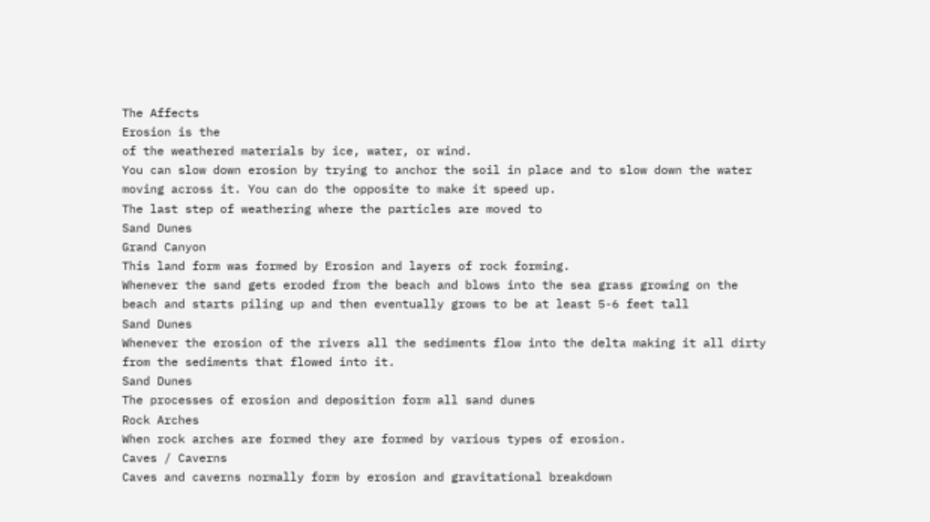The Affects
Erosion is the
of the weathered materials by ice, water, or wind.
You can slow down erosion by trying to anchor the soil in place and to slow down the water moving across it. You can do the opposite to make it speed up.
The last step of weathering where the particles are moved to
Sand Dunes
Grand Canyon
This land form was formed by Erosion and layers of rock forming.
Whenever the sand gets eroded from the beach and blows into the sea grass growing on the beach and starts piling up and then eventually grows to be at least 5-6 feet tall
Sand Dunes
Whenever the erosion of the rivers all the sediments flow into the delta making it all dirty from the sediments that flowed into it.
Sand Dunes
The processes of erosion and deposition form all sand dunes
Rock Arches
When rock arches are formed they are formed by various types of erosion.
Caves / Caverns
Caves and caverns normally form by erosion and gravitational breakdown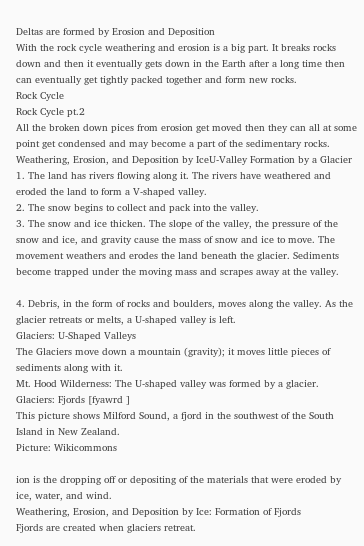Deltas are formed by Erosion and Deposition
With the rock cycle weathering and erosion is a big part. It breaks rocks down and then it eventually gets down in the Earth after a long time then can eventually get tightly packed together and form new rocks.
Rock Cycle
Rock Cycle pt.2
All the broken down pices from erosion get moved then they can all at some point get condensed and may become a part of the sedimentary rocks.
Weathering, Erosion, and Deposition by IceU-Valley Formation by a Glacier
1. The land has rivers flowing along it. The rivers have weathered and eroded the land to form a V-shaped valley.
2. The snow begins to collect and pack into the valley.
3. The snow and ice thicken. The slope of the valley, the pressure of the snow and ice, and gravity cause the mass of snow and ice to move. The movement weathers and erodes the land beneath the glacier. Sediments become trapped under the moving mass and scrapes away at the valley.

4. Debris, in the form of rocks and boulders, moves along the valley. As the glacier retreats or melts, a U-shaped valley is left.
Glaciers: U-Shaped Valleys
The Glaciers move down a mountain (gravity); it moves little pieces of sediments along with it.
Mt. Hood Wilderness: The U-shaped valley was formed by a glacier.
Glaciers: Fjords [fyawrd ]
This picture shows Milford Sound, a fjord in the southwest of the South Island in New Zealand.
Picture: Wikicommons

ion is the dropping off or depositing of the materials that were eroded by ice, water, and wind.
Weathering, Erosion, and Deposition by Ice: Formation of Fjords
Fjords are created when glaciers retreat.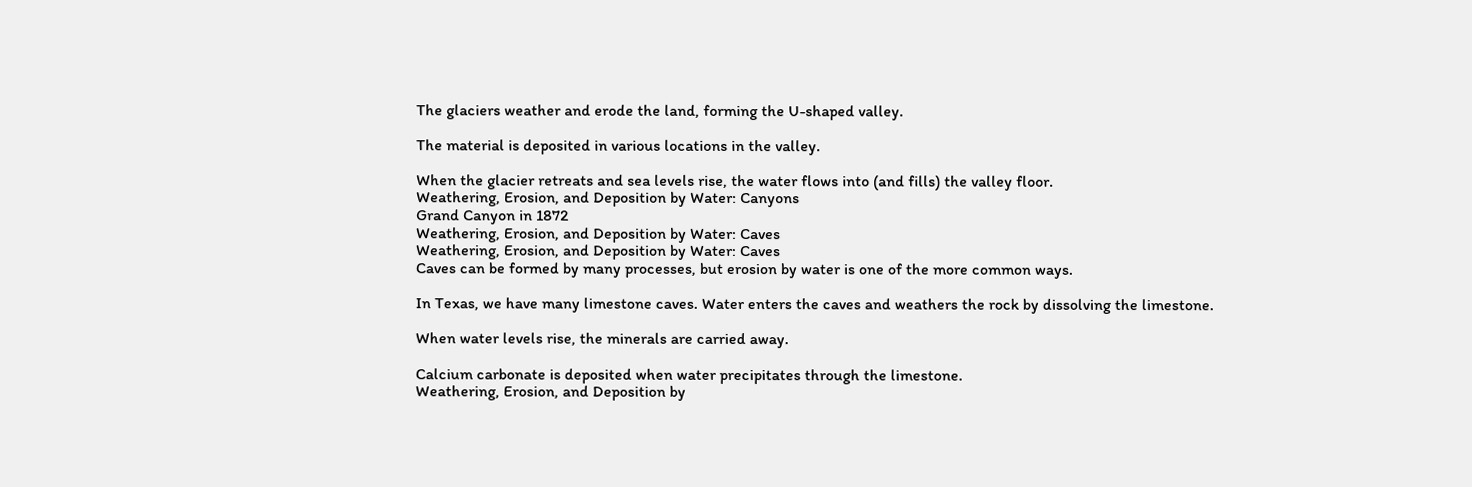The glaciers weather and erode the land, forming the U-shaped valley.

The material is deposited in various locations in the valley.

When the glacier retreats and sea levels rise, the water flows into (and fills) the valley floor.
Weathering, Erosion, and Deposition by Water: Canyons
Grand Canyon in 1872
Weathering, Erosion, and Deposition by Water: Caves
Weathering, Erosion, and Deposition by Water: Caves
Caves can be formed by many processes, but erosion by water is one of the more common ways.

In Texas, we have many limestone caves. Water enters the caves and weathers the rock by dissolving the limestone.

When water levels rise, the minerals are carried away.

Calcium carbonate is deposited when water precipitates through the limestone.
Weathering, Erosion, and Deposition by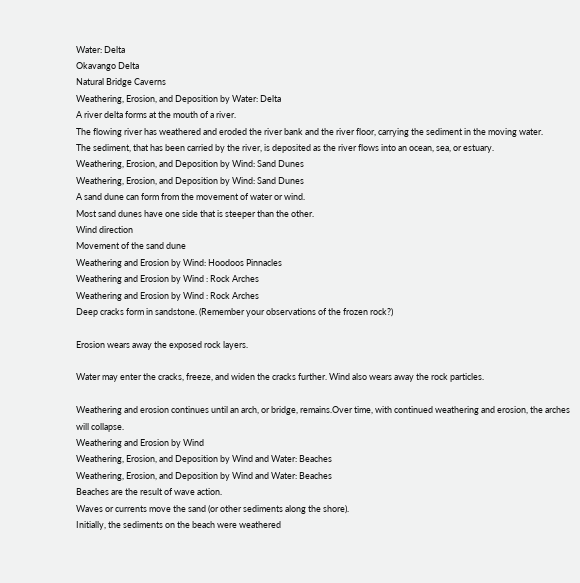Water: Delta
Okavango Delta
Natural Bridge Caverns
Weathering, Erosion, and Deposition by Water: Delta
A river delta forms at the mouth of a river.
The flowing river has weathered and eroded the river bank and the river floor, carrying the sediment in the moving water.
The sediment, that has been carried by the river, is deposited as the river flows into an ocean, sea, or estuary.
Weathering, Erosion, and Deposition by Wind: Sand Dunes
Weathering, Erosion, and Deposition by Wind: Sand Dunes
A sand dune can form from the movement of water or wind.
Most sand dunes have one side that is steeper than the other.
Wind direction
Movement of the sand dune
Weathering and Erosion by Wind: Hoodoos Pinnacles
Weathering and Erosion by Wind : Rock Arches
Weathering and Erosion by Wind : Rock Arches
Deep cracks form in sandstone. (Remember your observations of the frozen rock?)

Erosion wears away the exposed rock layers.

Water may enter the cracks, freeze, and widen the cracks further. Wind also wears away the rock particles.

Weathering and erosion continues until an arch, or bridge, remains.Over time, with continued weathering and erosion, the arches will collapse.
Weathering and Erosion by Wind
Weathering, Erosion, and Deposition by Wind and Water: Beaches
Weathering, Erosion, and Deposition by Wind and Water: Beaches
Beaches are the result of wave action.
Waves or currents move the sand (or other sediments along the shore).
Initially, the sediments on the beach were weathered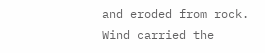and eroded from rock.
Wind carried the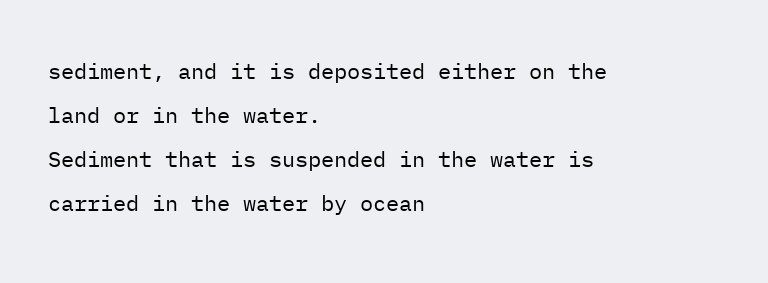sediment, and it is deposited either on the land or in the water.
Sediment that is suspended in the water is carried in the water by ocean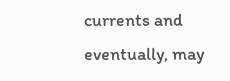currents and eventually, may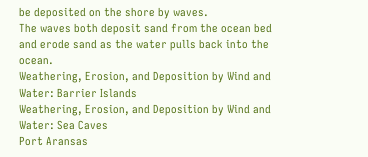be deposited on the shore by waves.
The waves both deposit sand from the ocean bed and erode sand as the water pulls back into the ocean.
Weathering, Erosion, and Deposition by Wind and Water: Barrier Islands
Weathering, Erosion, and Deposition by Wind and Water: Sea Caves
Port Aransas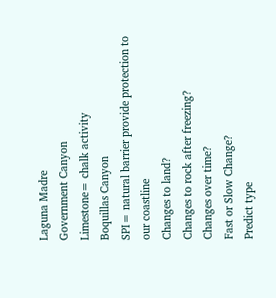Laguna Madre
Government Canyon
Limestone= chalk activity
Boquillas Canyon
SPI= natural barrier provide protection to our coastline
Changes to land?
Changes to rock after freezing?
Changes over time?
Fast or Slow Change?
Predict type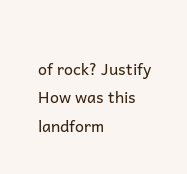of rock? Justify
How was this landform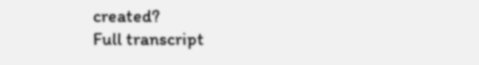created?
Full transcript